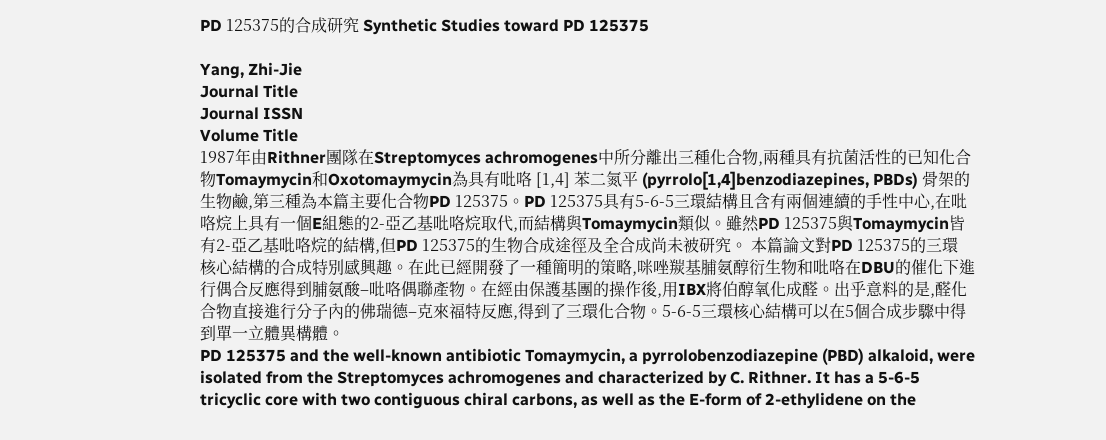PD 125375的合成研究 Synthetic Studies toward PD 125375

Yang, Zhi-Jie
Journal Title
Journal ISSN
Volume Title
1987年由Rithner團隊在Streptomyces achromogenes中所分離出三種化合物,兩種具有抗菌活性的已知化合物Tomaymycin和Oxotomaymycin為具有吡咯 [1,4] 苯二氮平 (pyrrolo[1,4]benzodiazepines, PBDs) 骨架的生物鹼,第三種為本篇主要化合物PD 125375。PD 125375具有5-6-5三環結構且含有兩個連續的手性中心,在吡咯烷上具有一個E組態的2-亞乙基吡咯烷取代,而結構與Tomaymycin類似。雖然PD 125375與Tomaymycin皆有2-亞乙基吡咯烷的結構,但PD 125375的生物合成途徑及全合成尚未被研究。 本篇論文對PD 125375的三環核心結構的合成特別感興趣。在此已經開發了一種簡明的策略,咪唑羰基脯氨醇衍生物和吡咯在DBU的催化下進行偶合反應得到脯氨酸–吡咯偶聯產物。在經由保護基團的操作後,用IBX將伯醇氧化成醛。出乎意料的是,醛化合物直接進行分子內的佛瑞德–克來福特反應,得到了三環化合物。5-6-5三環核心結構可以在5個合成步驟中得到單一立體異構體。
PD 125375 and the well-known antibiotic Tomaymycin, a pyrrolobenzodiazepine (PBD) alkaloid, were isolated from the Streptomyces achromogenes and characterized by C. Rithner. It has a 5-6-5 tricyclic core with two contiguous chiral carbons, as well as the E-form of 2-ethylidene on the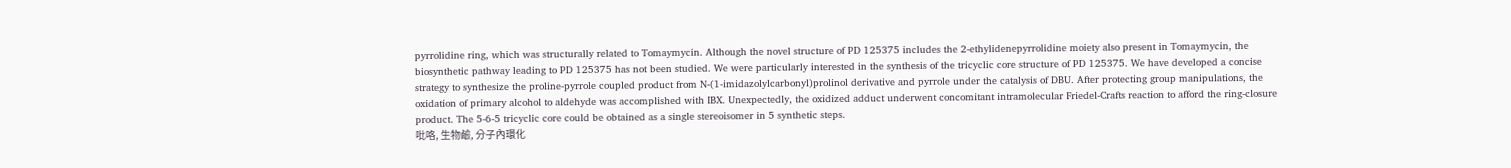pyrrolidine ring, which was structurally related to Tomaymycin. Although the novel structure of PD 125375 includes the 2-ethylidenepyrrolidine moiety also present in Tomaymycin, the biosynthetic pathway leading to PD 125375 has not been studied. We were particularly interested in the synthesis of the tricyclic core structure of PD 125375. We have developed a concise strategy to synthesize the proline-pyrrole coupled product from N-(1-imidazolylcarbonyl)prolinol derivative and pyrrole under the catalysis of DBU. After protecting group manipulations, the oxidation of primary alcohol to aldehyde was accomplished with IBX. Unexpectedly, the oxidized adduct underwent concomitant intramolecular Friedel-Crafts reaction to afford the ring-closure product. The 5-6-5 tricyclic core could be obtained as a single stereoisomer in 5 synthetic steps.
吡咯, 生物鹼, 分子內環化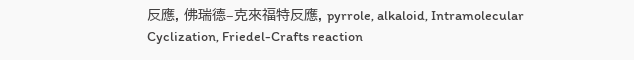反應, 佛瑞德–克來福特反應, pyrrole, alkaloid, Intramolecular Cyclization, Friedel-Crafts reaction